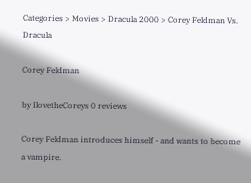Categories > Movies > Dracula 2000 > Corey Feldman Vs. Dracula

Corey Feldman

by IlovetheCoreys 0 reviews

Corey Feldman introduces himself - and wants to become a vampire.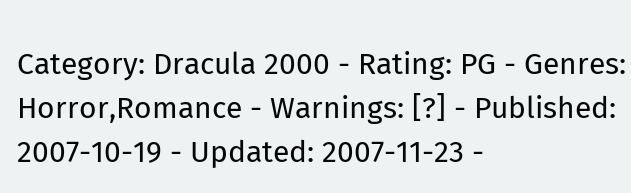Category: Dracula 2000 - Rating: PG - Genres: Horror,Romance - Warnings: [?] - Published: 2007-10-19 - Updated: 2007-11-23 -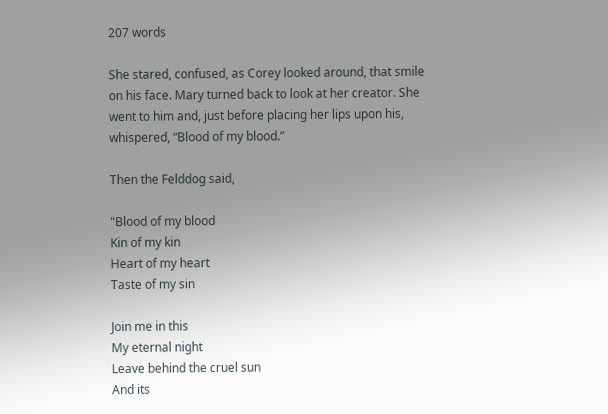207 words

She stared, confused, as Corey looked around, that smile on his face. Mary turned back to look at her creator. She went to him and, just before placing her lips upon his, whispered, “Blood of my blood.”

Then the Felddog said,

"Blood of my blood
Kin of my kin
Heart of my heart
Taste of my sin

Join me in this
My eternal night
Leave behind the cruel sun
And its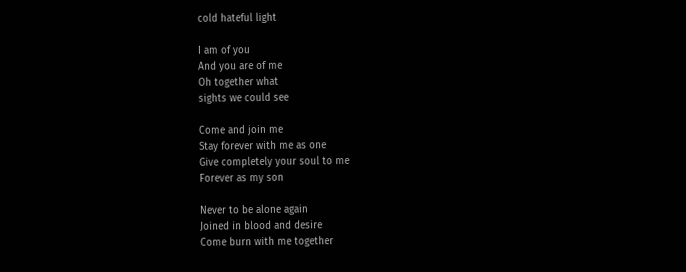cold hateful light

I am of you
And you are of me
Oh together what
sights we could see

Come and join me
Stay forever with me as one
Give completely your soul to me
Forever as my son

Never to be alone again
Joined in blood and desire
Come burn with me together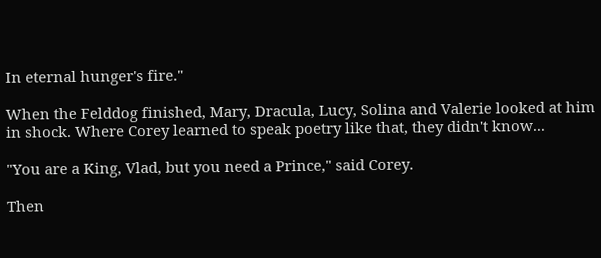In eternal hunger's fire."

When the Felddog finished, Mary, Dracula, Lucy, Solina and Valerie looked at him in shock. Where Corey learned to speak poetry like that, they didn't know...

"You are a King, Vlad, but you need a Prince," said Corey.

Then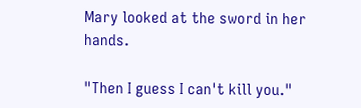Mary looked at the sword in her hands.

"Then I guess I can't kill you."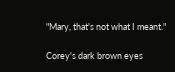"Mary, that's not what I meant."

Corey's dark brown eyes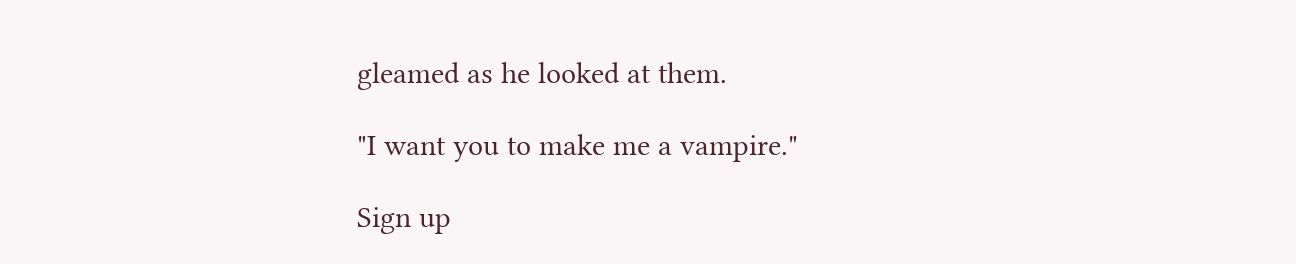gleamed as he looked at them.

"I want you to make me a vampire."

Sign up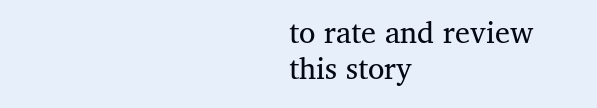to rate and review this story